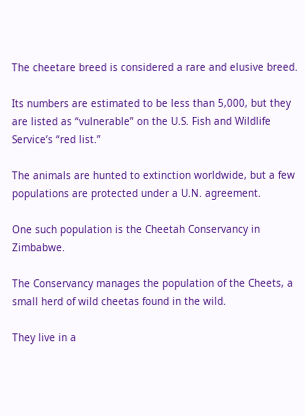The cheetare breed is considered a rare and elusive breed.

Its numbers are estimated to be less than 5,000, but they are listed as “vulnerable” on the U.S. Fish and Wildlife Service’s “red list.”

The animals are hunted to extinction worldwide, but a few populations are protected under a U.N. agreement.

One such population is the Cheetah Conservancy in Zimbabwe.

The Conservancy manages the population of the Cheets, a small herd of wild cheetas found in the wild.

They live in a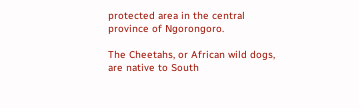protected area in the central province of Ngorongoro.

The Cheetahs, or African wild dogs, are native to South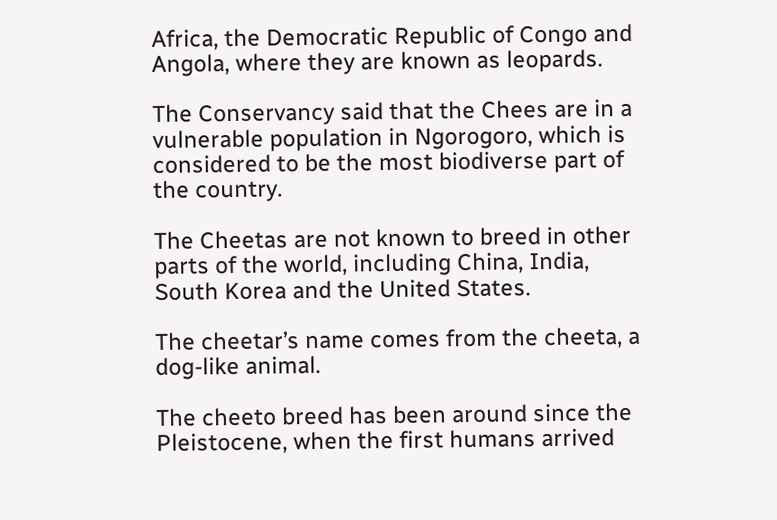Africa, the Democratic Republic of Congo and Angola, where they are known as leopards.

The Conservancy said that the Chees are in a vulnerable population in Ngorogoro, which is considered to be the most biodiverse part of the country.

The Cheetas are not known to breed in other parts of the world, including China, India, South Korea and the United States.

The cheetar’s name comes from the cheeta, a dog-like animal.

The cheeto breed has been around since the Pleistocene, when the first humans arrived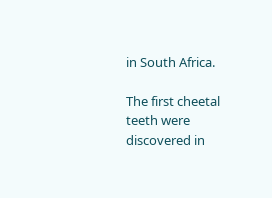in South Africa.

The first cheetal teeth were discovered in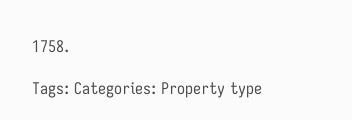1758.

Tags: Categories: Property type